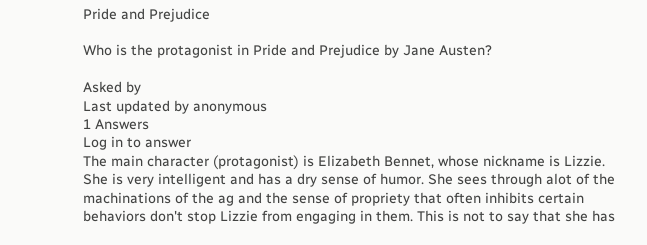Pride and Prejudice

Who is the protagonist in Pride and Prejudice by Jane Austen?

Asked by
Last updated by anonymous
1 Answers
Log in to answer
The main character (protagonist) is Elizabeth Bennet, whose nickname is Lizzie. She is very intelligent and has a dry sense of humor. She sees through alot of the machinations of the ag and the sense of propriety that often inhibits certain behaviors don't stop Lizzie from engaging in them. This is not to say that she has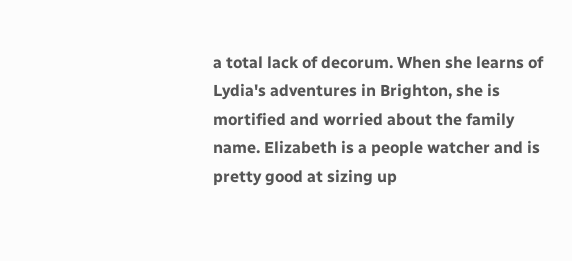a total lack of decorum. When she learns of Lydia's adventures in Brighton, she is mortified and worried about the family name. Elizabeth is a people watcher and is pretty good at sizing up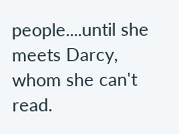people....until she meets Darcy, whom she can't read.